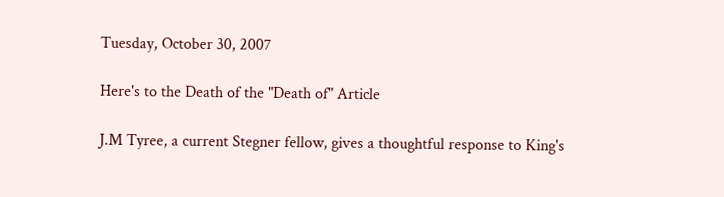Tuesday, October 30, 2007

Here's to the Death of the "Death of" Article

J.M Tyree, a current Stegner fellow, gives a thoughtful response to King's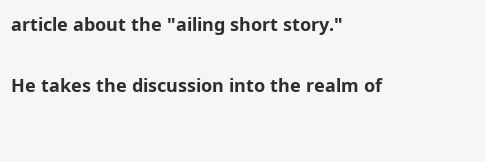article about the "ailing short story."

He takes the discussion into the realm of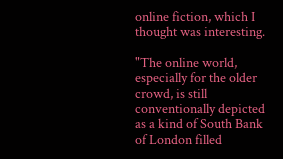online fiction, which I thought was interesting.

"The online world, especially for the older crowd, is still conventionally depicted as a kind of South Bank of London filled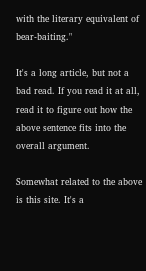with the literary equivalent of bear-baiting."

It's a long article, but not a bad read. If you read it at all, read it to figure out how the above sentence fits into the overall argument.

Somewhat related to the above is this site. It's a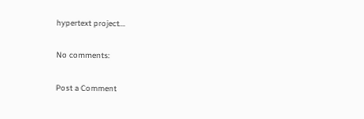hypertext project...

No comments:

Post a Comment